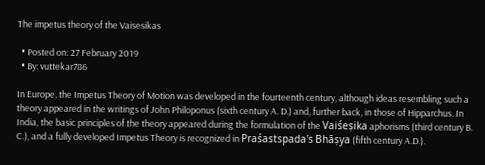The impetus theory of the Vaisesikas

  • Posted on: 27 February 2019
  • By: vuttekar786

In Europe, the Impetus Theory of Motion was developed in the fourteenth century, although ideas resembling such a theory appeared in the writings of John Philoponus (sixth century A. D.) and, further back, in those of Hipparchus. In India, the basic principles of the theory appeared during the formulation of the Vaiśeṣika aphorisms (third century B. C.), and a fully developed Impetus Theory is recognized in Praśastspada's Bhāṣya (fifth century A.D.).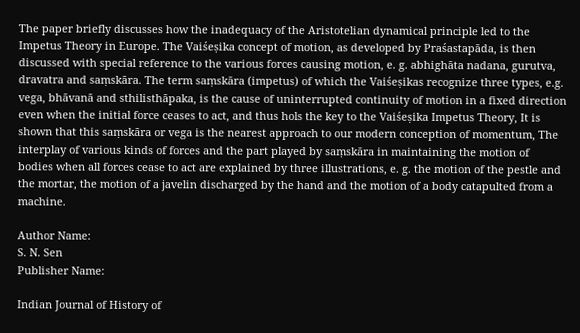The paper briefly discusses how the inadequacy of the Aristotelian dynamical principle led to the Impetus Theory in Europe. The Vaiśeṣika concept of motion, as developed by Praśastapāda, is then discussed with special reference to the various forces causing motion, e. g. abhighāta nadana, gurutva, dravatra and saṃskāra. The term saṃskāra (impetus) of which the Vaiśeṣikas recognize three types, e.g. vega, bhāvanā and sthilisthāpaka, is the cause of uninterrupted continuity of motion in a fixed direction even when the initial force ceases to act, and thus hols the key to the Vaiśeṣika Impetus Theory, It is shown that this saṃskāra or vega is the nearest approach to our modern conception of momentum, The interplay of various kinds of forces and the part played by saṃskāra in maintaining the motion of bodies when all forces cease to act are explained by three illustrations, e. g. the motion of the pestle and the mortar, the motion of a javelin discharged by the hand and the motion of a body catapulted from a machine.

Author Name:
S. N. Sen
Publisher Name:

Indian Journal of History of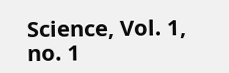Science, Vol. 1, no. 1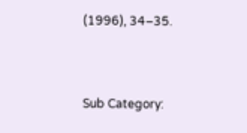(1996), 34–35.



Sub Category: